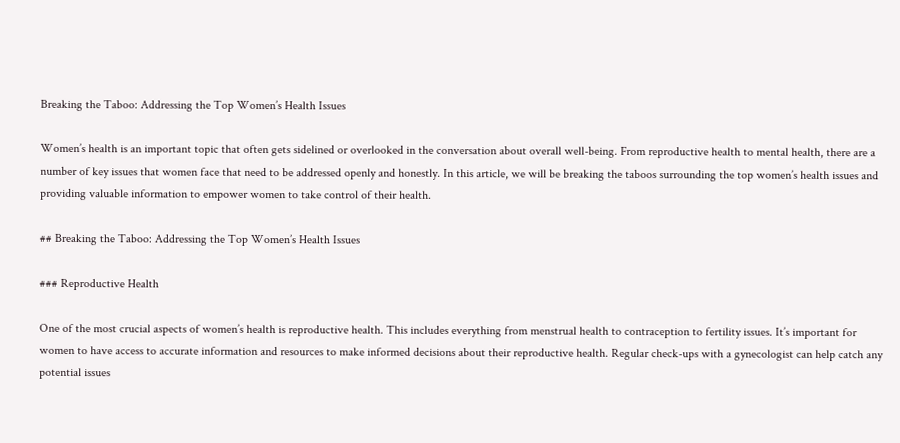Breaking the Taboo: Addressing the Top Women’s Health Issues

Women’s health is an important topic that often gets sidelined or overlooked in the conversation about overall well-being. From reproductive health to mental health, there are a number of key issues that women face that need to be addressed openly and honestly. In this article, we will be breaking the taboos surrounding the top women’s health issues and providing valuable information to empower women to take control of their health.

## Breaking the Taboo: Addressing the Top Women’s Health Issues

### Reproductive Health

One of the most crucial aspects of women’s health is reproductive health. This includes everything from menstrual health to contraception to fertility issues. It’s important for women to have access to accurate information and resources to make informed decisions about their reproductive health. Regular check-ups with a gynecologist can help catch any potential issues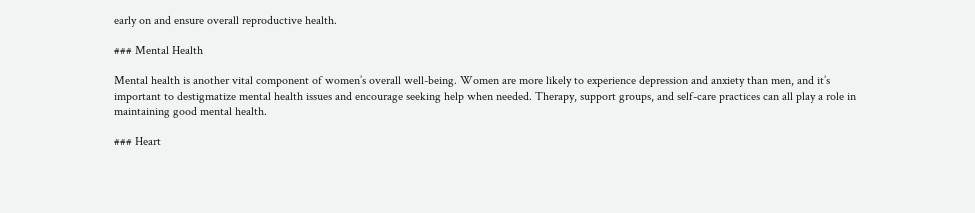early on and ensure overall reproductive health.

### Mental Health

Mental health is another vital component of women’s overall well-being. Women are more likely to experience depression and anxiety than men, and it’s important to destigmatize mental health issues and encourage seeking help when needed. Therapy, support groups, and self-care practices can all play a role in maintaining good mental health.

### Heart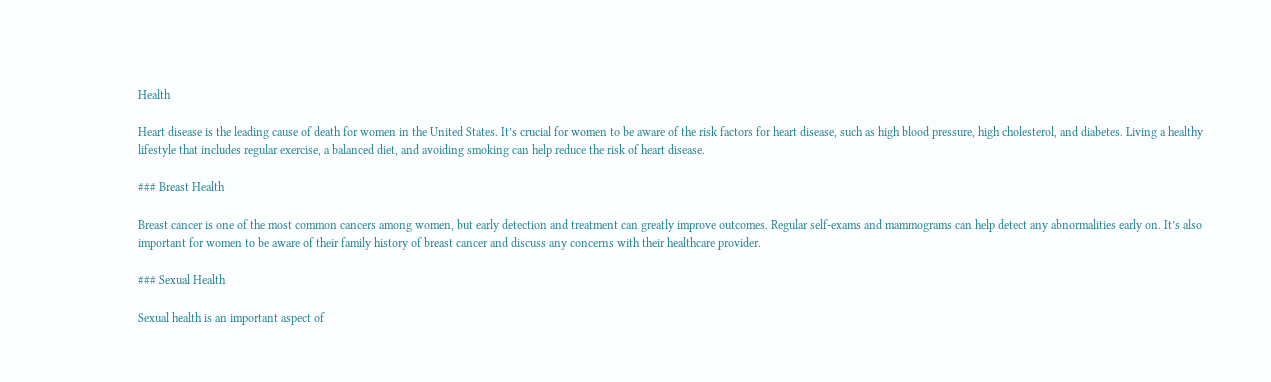Health

Heart disease is the leading cause of death for women in the United States. It’s crucial for women to be aware of the risk factors for heart disease, such as high blood pressure, high cholesterol, and diabetes. Living a healthy lifestyle that includes regular exercise, a balanced diet, and avoiding smoking can help reduce the risk of heart disease.

### Breast Health

Breast cancer is one of the most common cancers among women, but early detection and treatment can greatly improve outcomes. Regular self-exams and mammograms can help detect any abnormalities early on. It’s also important for women to be aware of their family history of breast cancer and discuss any concerns with their healthcare provider.

### Sexual Health

Sexual health is an important aspect of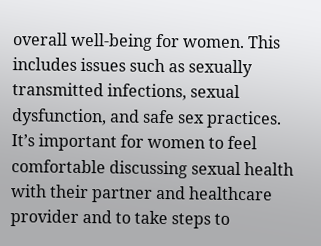overall well-being for women. This includes issues such as sexually transmitted infections, sexual dysfunction, and safe sex practices. It’s important for women to feel comfortable discussing sexual health with their partner and healthcare provider and to take steps to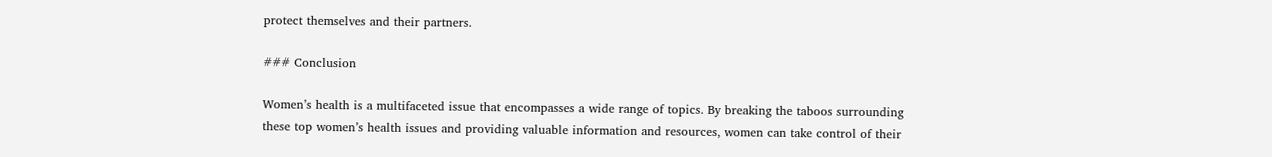protect themselves and their partners.

### Conclusion

Women’s health is a multifaceted issue that encompasses a wide range of topics. By breaking the taboos surrounding these top women’s health issues and providing valuable information and resources, women can take control of their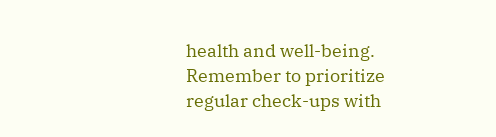health and well-being. Remember to prioritize regular check-ups with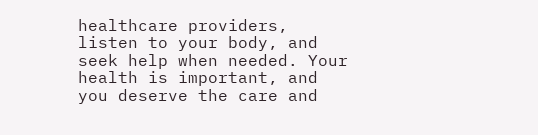healthcare providers, listen to your body, and seek help when needed. Your health is important, and you deserve the care and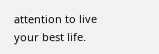attention to live your best life.